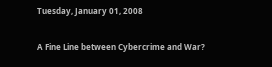Tuesday, January 01, 2008

A Fine Line between Cybercrime and War?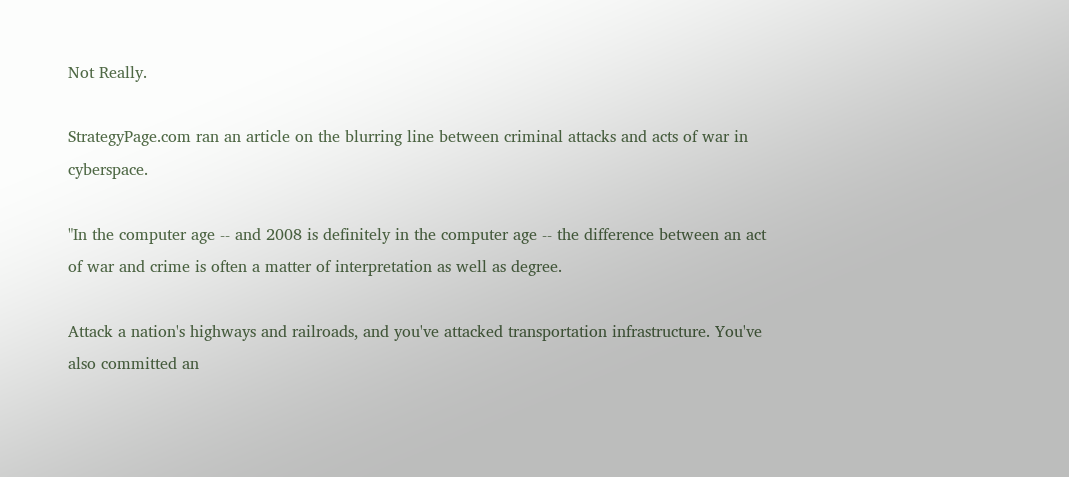Not Really.

StrategyPage.com ran an article on the blurring line between criminal attacks and acts of war in cyberspace.

"In the computer age -- and 2008 is definitely in the computer age -- the difference between an act of war and crime is often a matter of interpretation as well as degree.

Attack a nation's highways and railroads, and you've attacked transportation infrastructure. You've also committed an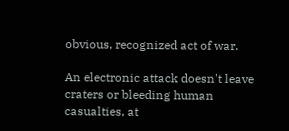obvious, recognized act of war.

An electronic attack doesn't leave craters or bleeding human casualties, at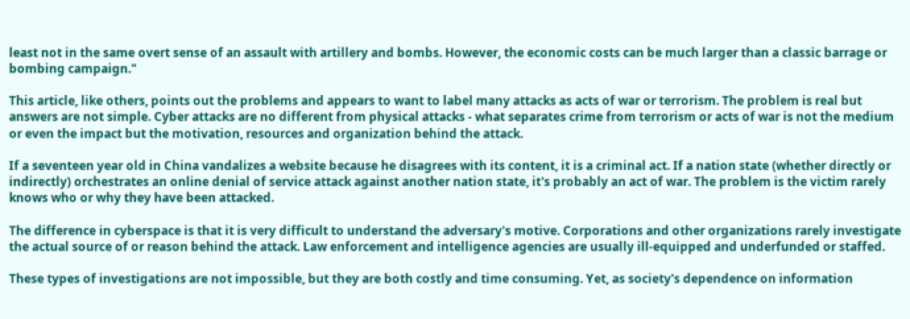least not in the same overt sense of an assault with artillery and bombs. However, the economic costs can be much larger than a classic barrage or bombing campaign."

This article, like others, points out the problems and appears to want to label many attacks as acts of war or terrorism. The problem is real but answers are not simple. Cyber attacks are no different from physical attacks - what separates crime from terrorism or acts of war is not the medium or even the impact but the motivation, resources and organization behind the attack.

If a seventeen year old in China vandalizes a website because he disagrees with its content, it is a criminal act. If a nation state (whether directly or indirectly) orchestrates an online denial of service attack against another nation state, it's probably an act of war. The problem is the victim rarely knows who or why they have been attacked.

The difference in cyberspace is that it is very difficult to understand the adversary's motive. Corporations and other organizations rarely investigate the actual source of or reason behind the attack. Law enforcement and intelligence agencies are usually ill-equipped and underfunded or staffed.

These types of investigations are not impossible, but they are both costly and time consuming. Yet, as society's dependence on information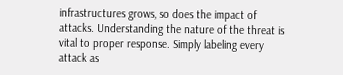infrastructures grows, so does the impact of attacks. Understanding the nature of the threat is vital to proper response. Simply labeling every attack as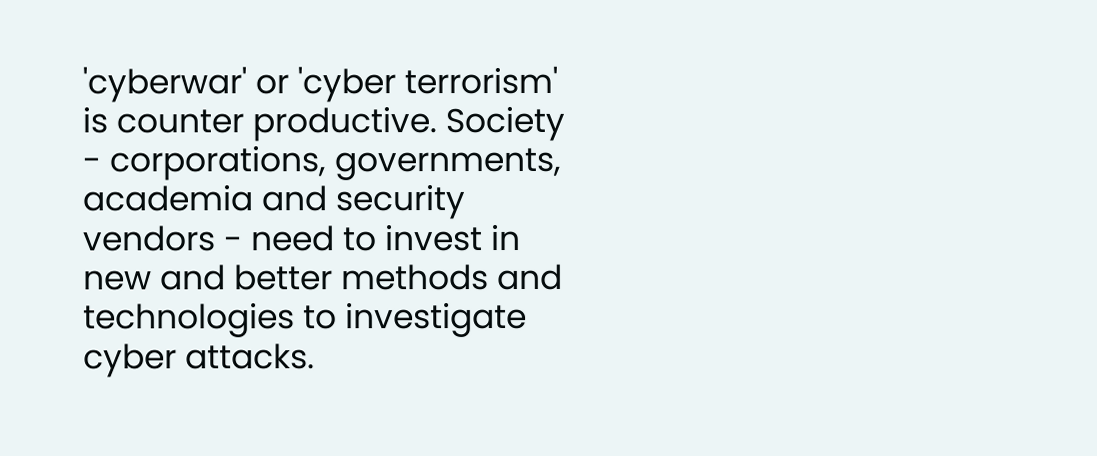'cyberwar' or 'cyber terrorism' is counter productive. Society - corporations, governments, academia and security vendors - need to invest in new and better methods and technologies to investigate cyber attacks.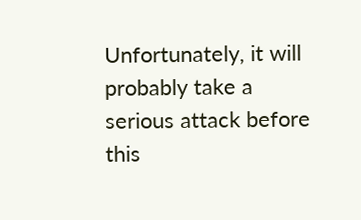Unfortunately, it will probably take a serious attack before this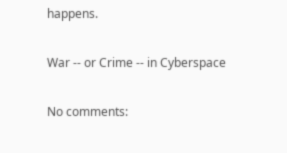happens.

War -- or Crime -- in Cyberspace

No comments: